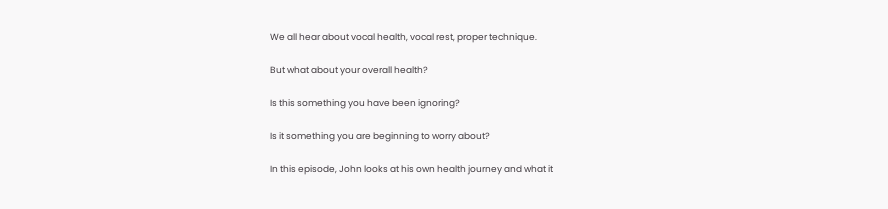We all hear about vocal health, vocal rest, proper technique.

But what about your overall health?

Is this something you have been ignoring?

Is it something you are beginning to worry about?

In this episode, John looks at his own health journey and what it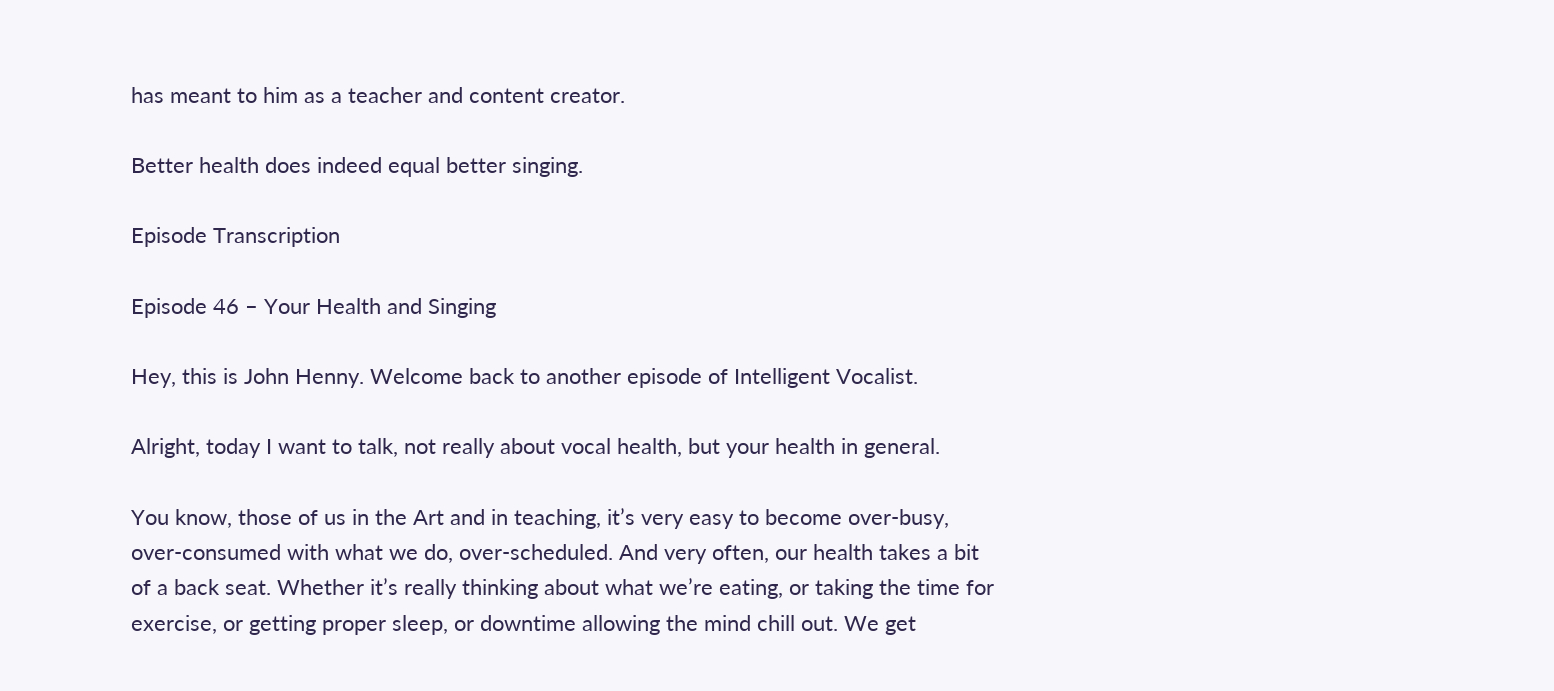has meant to him as a teacher and content creator.

Better health does indeed equal better singing.

Episode Transcription

Episode 46 – Your Health and Singing

Hey, this is John Henny. Welcome back to another episode of Intelligent Vocalist.

Alright, today I want to talk, not really about vocal health, but your health in general.

You know, those of us in the Art and in teaching, it’s very easy to become over-busy, over-consumed with what we do, over-scheduled. And very often, our health takes a bit of a back seat. Whether it’s really thinking about what we’re eating, or taking the time for exercise, or getting proper sleep, or downtime allowing the mind chill out. We get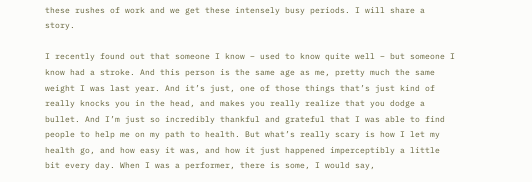these rushes of work and we get these intensely busy periods. I will share a story.

I recently found out that someone I know – used to know quite well – but someone I know had a stroke. And this person is the same age as me, pretty much the same weight I was last year. And it’s just, one of those things that’s just kind of really knocks you in the head, and makes you really realize that you dodge a bullet. And I’m just so incredibly thankful and grateful that I was able to find people to help me on my path to health. But what’s really scary is how I let my health go, and how easy it was, and how it just happened imperceptibly a little bit every day. When I was a performer, there is some, I would say,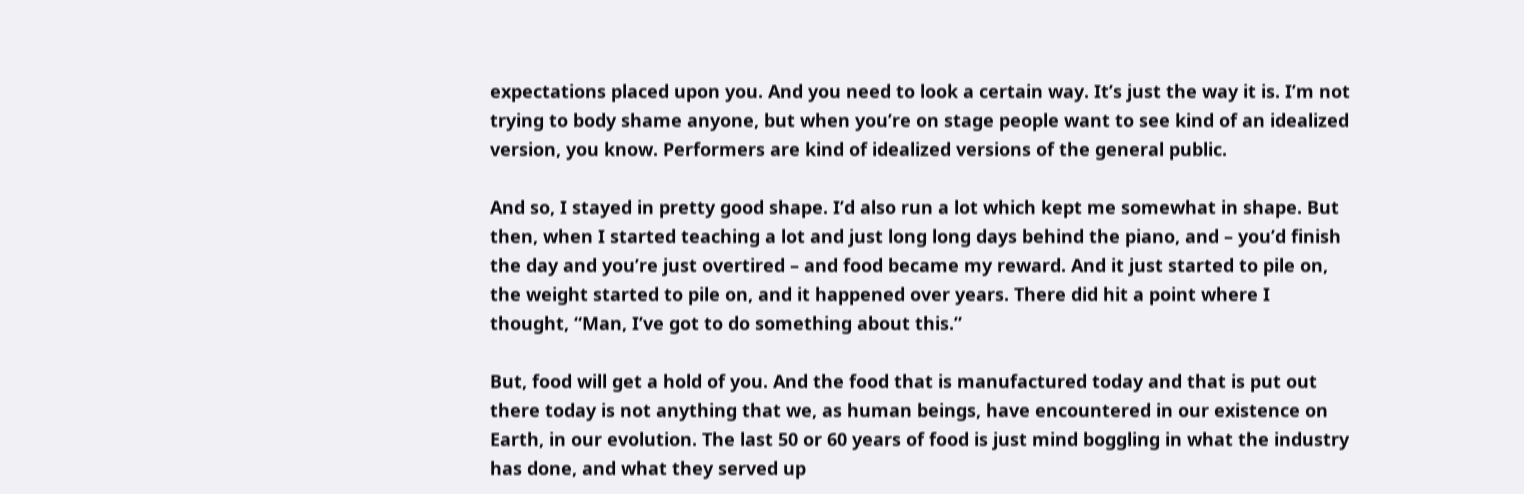expectations placed upon you. And you need to look a certain way. It’s just the way it is. I’m not trying to body shame anyone, but when you’re on stage people want to see kind of an idealized version, you know. Performers are kind of idealized versions of the general public.

And so, I stayed in pretty good shape. I’d also run a lot which kept me somewhat in shape. But then, when I started teaching a lot and just long long days behind the piano, and – you’d finish the day and you’re just overtired – and food became my reward. And it just started to pile on, the weight started to pile on, and it happened over years. There did hit a point where I thought, “Man, I’ve got to do something about this.”

But, food will get a hold of you. And the food that is manufactured today and that is put out there today is not anything that we, as human beings, have encountered in our existence on Earth, in our evolution. The last 50 or 60 years of food is just mind boggling in what the industry has done, and what they served up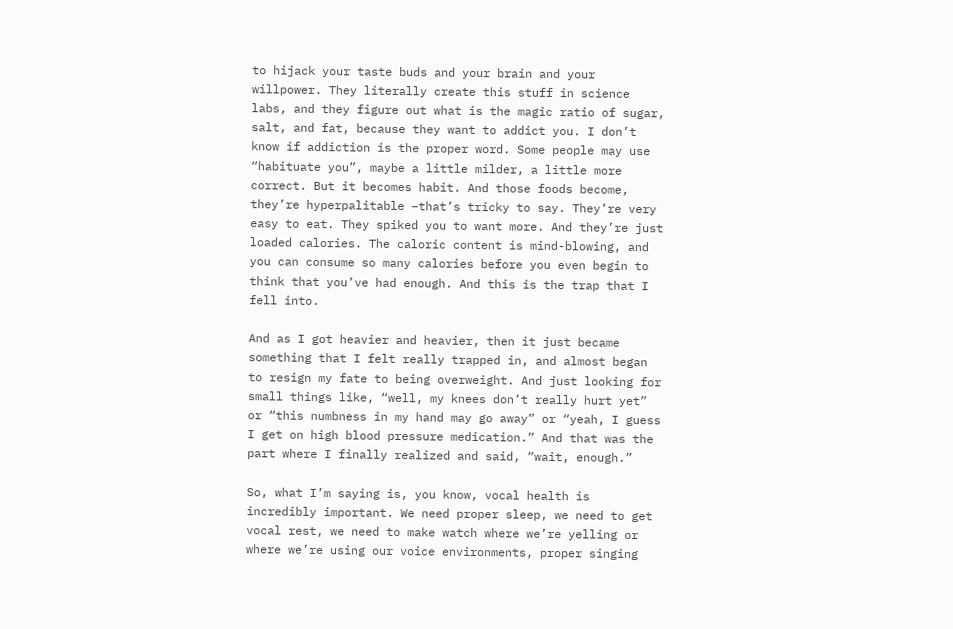to hijack your taste buds and your brain and your willpower. They literally create this stuff in science labs, and they figure out what is the magic ratio of sugar, salt, and fat, because they want to addict you. I don’t know if addiction is the proper word. Some people may use “habituate you”, maybe a little milder, a little more correct. But it becomes habit. And those foods become, they’re hyperpalitable –that’s tricky to say. They’re very easy to eat. They spiked you to want more. And they’re just loaded calories. The caloric content is mind-blowing, and you can consume so many calories before you even begin to think that you’ve had enough. And this is the trap that I fell into.

And as I got heavier and heavier, then it just became something that I felt really trapped in, and almost began to resign my fate to being overweight. And just looking for small things like, “well, my knees don’t really hurt yet” or “this numbness in my hand may go away” or “yeah, I guess I get on high blood pressure medication.” And that was the part where I finally realized and said, “wait, enough.”

So, what I’m saying is, you know, vocal health is incredibly important. We need proper sleep, we need to get vocal rest, we need to make watch where we’re yelling or where we’re using our voice environments, proper singing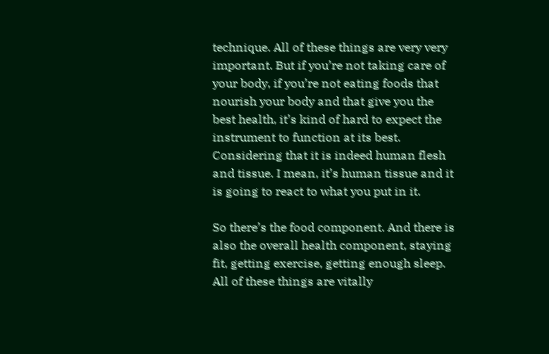technique. All of these things are very very important. But if you’re not taking care of your body, if you’re not eating foods that nourish your body and that give you the best health, it’s kind of hard to expect the instrument to function at its best. Considering that it is indeed human flesh and tissue. I mean, it’s human tissue and it is going to react to what you put in it.

So there’s the food component. And there is also the overall health component, staying fit, getting exercise, getting enough sleep. All of these things are vitally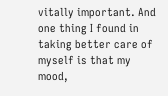vitally important. And one thing I found in taking better care of myself is that my mood,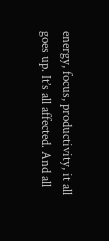energy, focus, productivity, it all goes up. It’s all affected. And all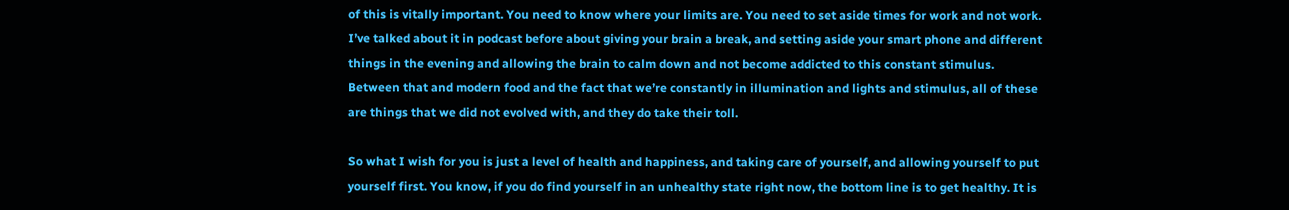of this is vitally important. You need to know where your limits are. You need to set aside times for work and not work. I’ve talked about it in podcast before about giving your brain a break, and setting aside your smart phone and different things in the evening and allowing the brain to calm down and not become addicted to this constant stimulus. Between that and modern food and the fact that we’re constantly in illumination and lights and stimulus, all of these are things that we did not evolved with, and they do take their toll.

So what I wish for you is just a level of health and happiness, and taking care of yourself, and allowing yourself to put yourself first. You know, if you do find yourself in an unhealthy state right now, the bottom line is to get healthy. It is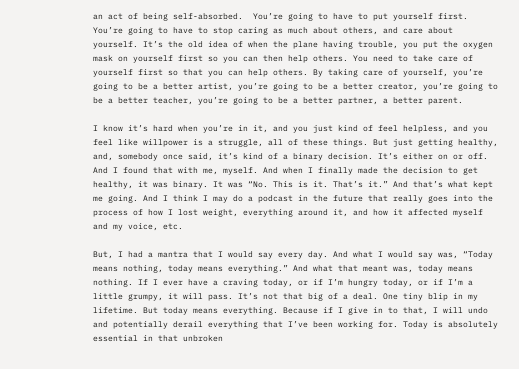an act of being self-absorbed.  You’re going to have to put yourself first. You’re going to have to stop caring as much about others, and care about yourself. It’s the old idea of when the plane having trouble, you put the oxygen mask on yourself first so you can then help others. You need to take care of yourself first so that you can help others. By taking care of yourself, you’re going to be a better artist, you’re going to be a better creator, you’re going to be a better teacher, you’re going to be a better partner, a better parent.

I know it’s hard when you’re in it, and you just kind of feel helpless, and you feel like willpower is a struggle, all of these things. But just getting healthy, and, somebody once said, it’s kind of a binary decision. It’s either on or off. And I found that with me, myself. And when I finally made the decision to get healthy, it was binary. It was “No. This is it. That’s it.” And that’s what kept me going. And I think I may do a podcast in the future that really goes into the process of how I lost weight, everything around it, and how it affected myself and my voice, etc.

But, I had a mantra that I would say every day. And what I would say was, “Today means nothing, today means everything.” And what that meant was, today means nothing. If I ever have a craving today, or if I’m hungry today, or if I’m a little grumpy, it will pass. It’s not that big of a deal. One tiny blip in my lifetime. But today means everything. Because if I give in to that, I will undo and potentially derail everything that I’ve been working for. Today is absolutely essential in that unbroken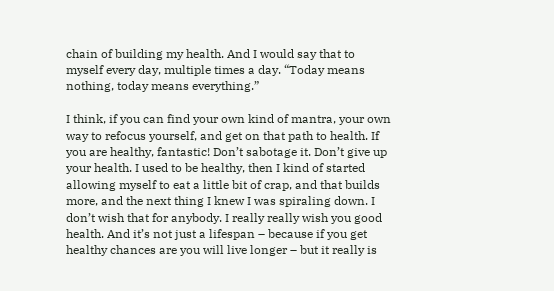chain of building my health. And I would say that to myself every day, multiple times a day. “Today means nothing, today means everything.”

I think, if you can find your own kind of mantra, your own way to refocus yourself, and get on that path to health. If you are healthy, fantastic! Don’t sabotage it. Don’t give up your health. I used to be healthy, then I kind of started allowing myself to eat a little bit of crap, and that builds more, and the next thing I knew I was spiraling down. I don’t wish that for anybody. I really really wish you good health. And it’s not just a lifespan – because if you get healthy chances are you will live longer – but it really is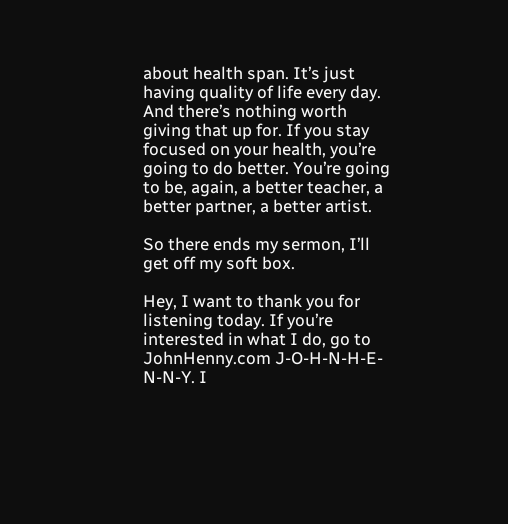about health span. It’s just having quality of life every day. And there’s nothing worth giving that up for. If you stay focused on your health, you’re going to do better. You’re going to be, again, a better teacher, a better partner, a better artist.

So there ends my sermon, I’ll get off my soft box.

Hey, I want to thank you for listening today. If you’re interested in what I do, go to JohnHenny.com J-O-H-N-H-E-N-N-Y. I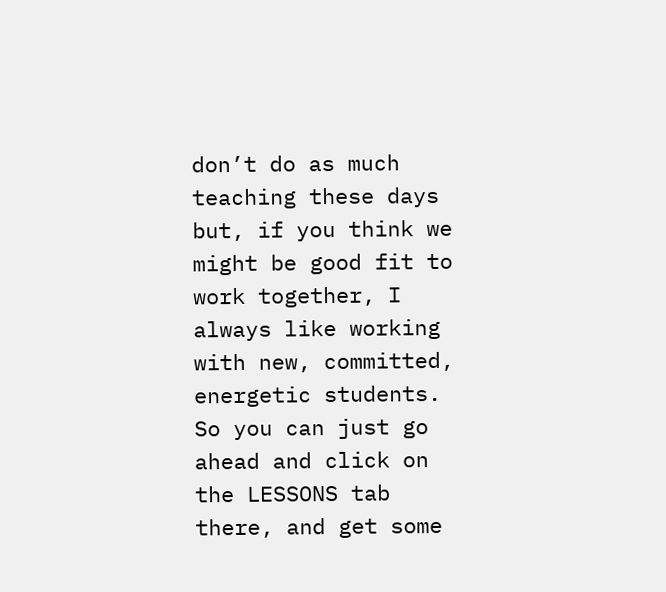don’t do as much teaching these days but, if you think we might be good fit to work together, I always like working with new, committed, energetic students. So you can just go ahead and click on the LESSONS tab there, and get some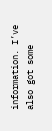information. I’ve also got some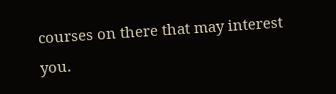courses on there that may interest you.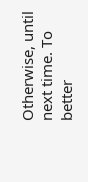Otherwise, until next time. To better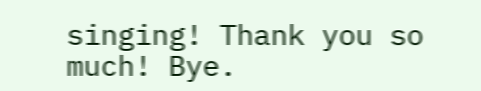singing! Thank you so much! Bye.